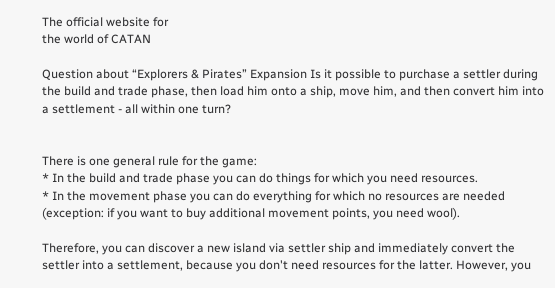The official website for
the world of CATAN

Question about “Explorers & Pirates” Expansion Is it possible to purchase a settler during the build and trade phase, then load him onto a ship, move him, and then convert him into a settlement - all within one turn?


There is one general rule for the game:
* In the build and trade phase you can do things for which you need resources.
* In the movement phase you can do everything for which no resources are needed (exception: if you want to buy additional movement points, you need wool).

Therefore, you can discover a new island via settler ship and immediately convert the settler into a settlement, because you don't need resources for the latter. However, you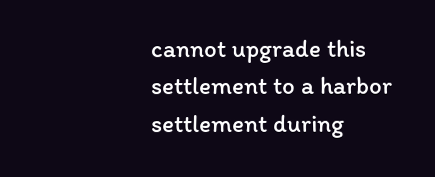cannot upgrade this settlement to a harbor settlement during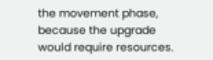the movement phase, because the upgrade would require resources.